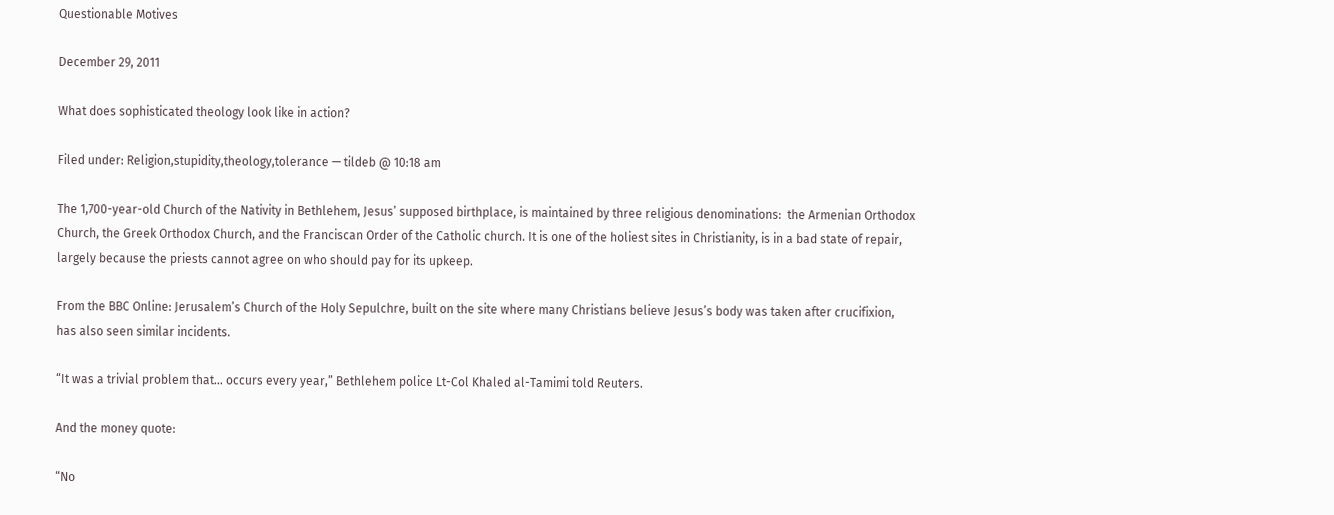Questionable Motives

December 29, 2011

What does sophisticated theology look like in action?

Filed under: Religion,stupidity,theology,tolerance — tildeb @ 10:18 am

The 1,700-year-old Church of the Nativity in Bethlehem, Jesus’ supposed birthplace, is maintained by three religious denominations:  the Armenian Orthodox Church, the Greek Orthodox Church, and the Franciscan Order of the Catholic church. It is one of the holiest sites in Christianity, is in a bad state of repair, largely because the priests cannot agree on who should pay for its upkeep.

From the BBC Online: Jerusalem’s Church of the Holy Sepulchre, built on the site where many Christians believe Jesus’s body was taken after crucifixion, has also seen similar incidents.

“It was a trivial problem that… occurs every year,” Bethlehem police Lt-Col Khaled al-Tamimi told Reuters.

And the money quote:

“No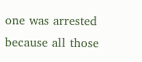one was arrested because all those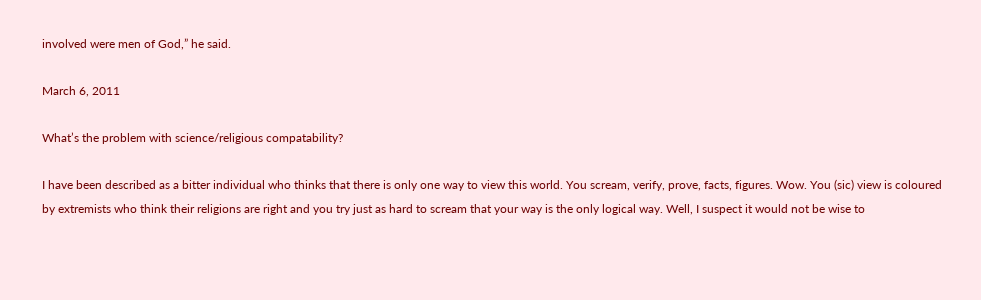involved were men of God,” he said.

March 6, 2011

What’s the problem with science/religious compatability?

I have been described as a bitter individual who thinks that there is only one way to view this world. You scream, verify, prove, facts, figures. Wow. You (sic) view is coloured by extremists who think their religions are right and you try just as hard to scream that your way is the only logical way. Well, I suspect it would not be wise to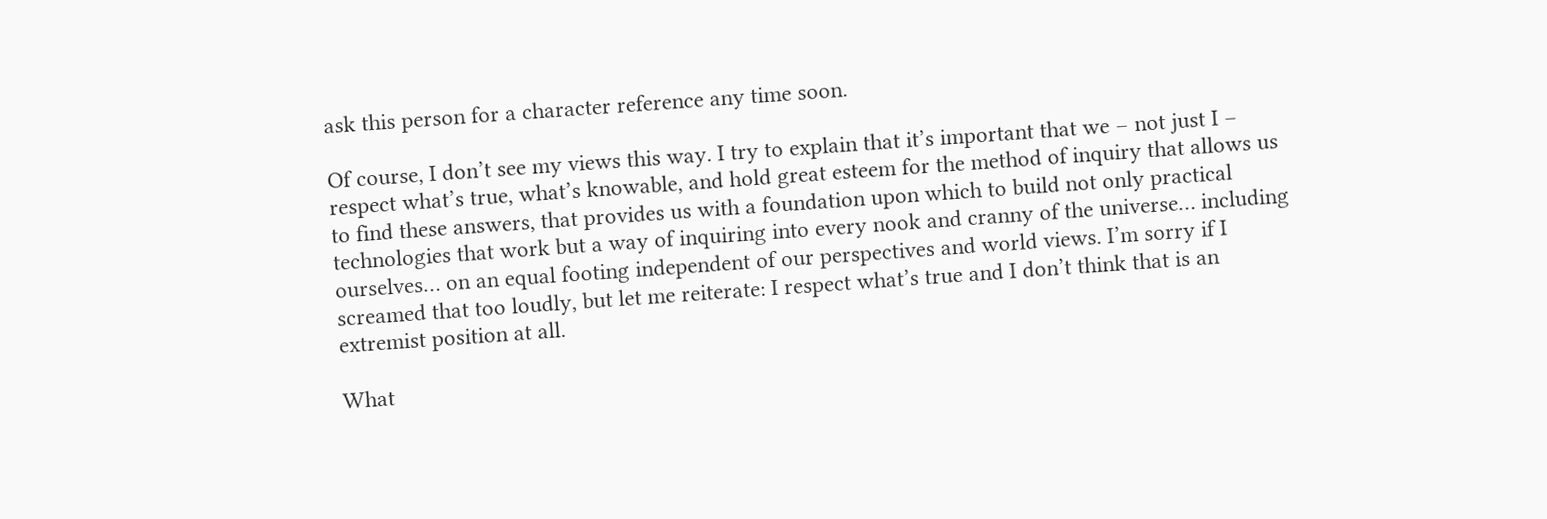ask this person for a character reference any time soon.

Of course, I don’t see my views this way. I try to explain that it’s important that we – not just I – respect what’s true, what’s knowable, and hold great esteem for the method of inquiry that allows us to find these answers, that provides us with a foundation upon which to build not only practical technologies that work but a way of inquiring into every nook and cranny of the universe… including ourselves… on an equal footing independent of our perspectives and world views. I’m sorry if I screamed that too loudly, but let me reiterate: I respect what’s true and I don’t think that is an extremist position at all.

What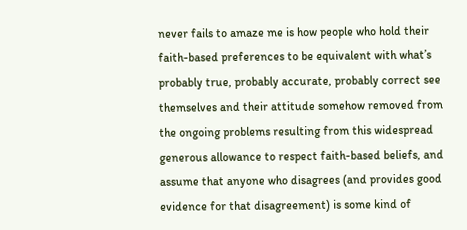never fails to amaze me is how people who hold their faith-based preferences to be equivalent with what’s probably true, probably accurate, probably correct see themselves and their attitude somehow removed from the ongoing problems resulting from this widespread generous allowance to respect faith-based beliefs, and assume that anyone who disagrees (and provides good evidence for that disagreement) is some kind of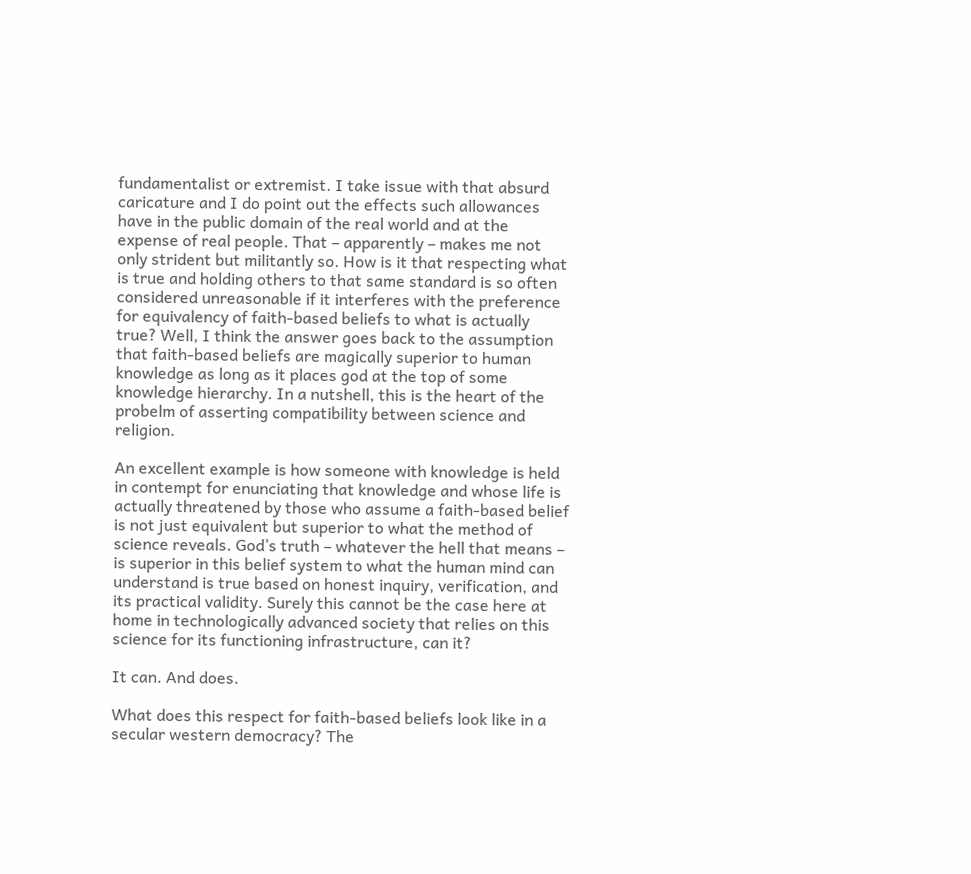fundamentalist or extremist. I take issue with that absurd caricature and I do point out the effects such allowances have in the public domain of the real world and at the expense of real people. That – apparently – makes me not only strident but militantly so. How is it that respecting what is true and holding others to that same standard is so often considered unreasonable if it interferes with the preference for equivalency of faith-based beliefs to what is actually true? Well, I think the answer goes back to the assumption that faith-based beliefs are magically superior to human knowledge as long as it places god at the top of some knowledge hierarchy. In a nutshell, this is the heart of the probelm of asserting compatibility between science and religion.

An excellent example is how someone with knowledge is held in contempt for enunciating that knowledge and whose life is actually threatened by those who assume a faith-based belief is not just equivalent but superior to what the method of science reveals. God’s truth – whatever the hell that means – is superior in this belief system to what the human mind can understand is true based on honest inquiry, verification, and its practical validity. Surely this cannot be the case here at home in technologically advanced society that relies on this science for its functioning infrastructure, can it?

It can. And does.

What does this respect for faith-based beliefs look like in a secular western democracy? The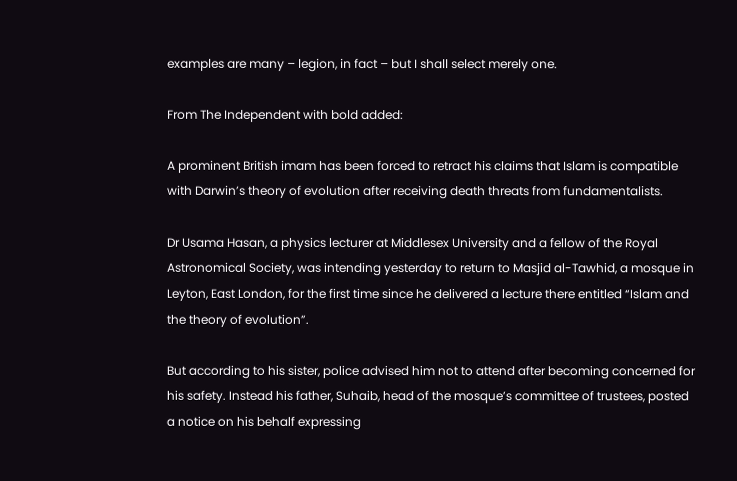examples are many – legion, in fact – but I shall select merely one.

From The Independent with bold added:

A prominent British imam has been forced to retract his claims that Islam is compatible with Darwin’s theory of evolution after receiving death threats from fundamentalists.

Dr Usama Hasan, a physics lecturer at Middlesex University and a fellow of the Royal Astronomical Society, was intending yesterday to return to Masjid al-Tawhid, a mosque in Leyton, East London, for the first time since he delivered a lecture there entitled “Islam and the theory of evolution”.

But according to his sister, police advised him not to attend after becoming concerned for his safety. Instead his father, Suhaib, head of the mosque’s committee of trustees, posted a notice on his behalf expressing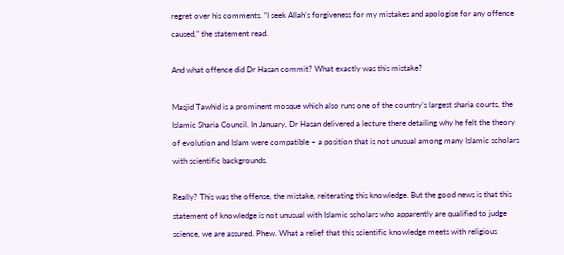regret over his comments. “I seek Allah’s forgiveness for my mistakes and apologise for any offence caused,” the statement read.

And what offence did Dr Hasan commit? What exactly was this mistake?

Masjid Tawhid is a prominent mosque which also runs one of the country’s largest sharia courts, the Islamic Sharia Council. In January, Dr Hasan delivered a lecture there detailing why he felt the theory of evolution and Islam were compatible – a position that is not unusual among many Islamic scholars with scientific backgrounds.

Really? This was the offense, the mistake, reiterating this knowledge. But the good news is that this statement of knowledge is not unusual with Islamic scholars who apparently are qualified to judge science, we are assured. Phew. What a relief that this scientific knowledge meets with religious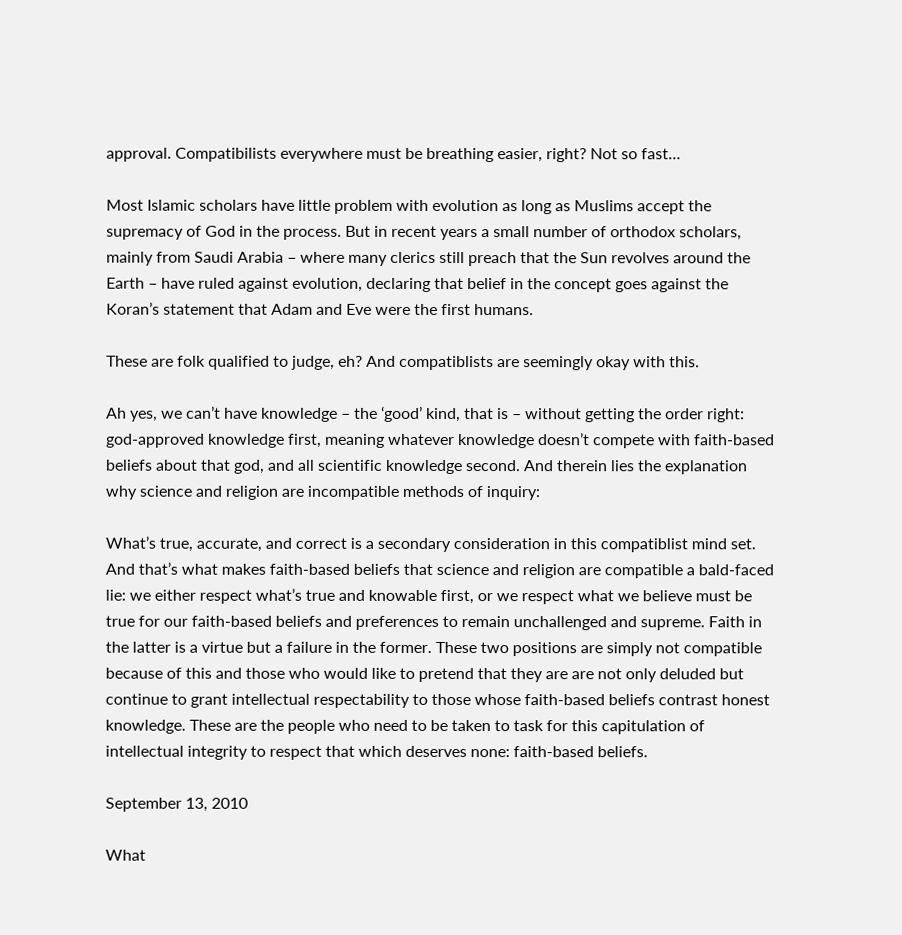approval. Compatibilists everywhere must be breathing easier, right? Not so fast…

Most Islamic scholars have little problem with evolution as long as Muslims accept the supremacy of God in the process. But in recent years a small number of orthodox scholars, mainly from Saudi Arabia – where many clerics still preach that the Sun revolves around the Earth – have ruled against evolution, declaring that belief in the concept goes against the Koran’s statement that Adam and Eve were the first humans.

These are folk qualified to judge, eh? And compatiblists are seemingly okay with this.

Ah yes, we can’t have knowledge – the ‘good’ kind, that is – without getting the order right: god-approved knowledge first, meaning whatever knowledge doesn’t compete with faith-based beliefs about that god, and all scientific knowledge second. And therein lies the explanation why science and religion are incompatible methods of inquiry:

What’s true, accurate, and correct is a secondary consideration in this compatiblist mind set. And that’s what makes faith-based beliefs that science and religion are compatible a bald-faced lie: we either respect what’s true and knowable first, or we respect what we believe must be true for our faith-based beliefs and preferences to remain unchallenged and supreme. Faith in the latter is a virtue but a failure in the former. These two positions are simply not compatible because of this and those who would like to pretend that they are are not only deluded but continue to grant intellectual respectability to those whose faith-based beliefs contrast honest knowledge. These are the people who need to be taken to task for this capitulation of intellectual integrity to respect that which deserves none: faith-based beliefs.

September 13, 2010

What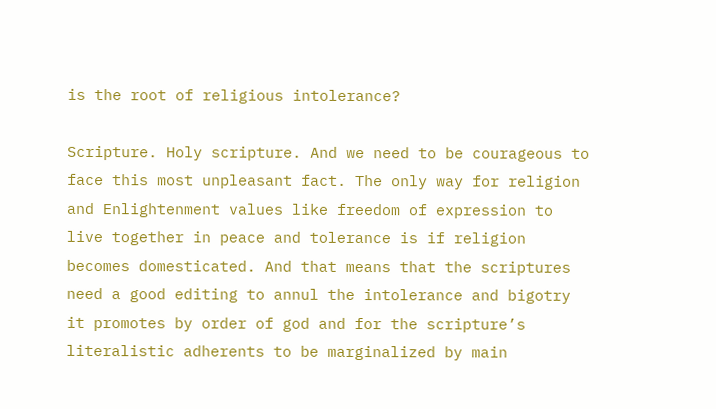is the root of religious intolerance?

Scripture. Holy scripture. And we need to be courageous to face this most unpleasant fact. The only way for religion and Enlightenment values like freedom of expression to live together in peace and tolerance is if religion becomes domesticated. And that means that the scriptures need a good editing to annul the intolerance and bigotry it promotes by order of god and for the scripture’s literalistic adherents to be marginalized by main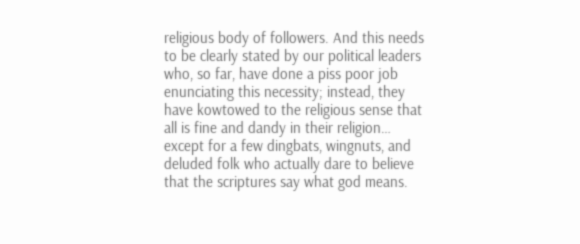religious body of followers. And this needs to be clearly stated by our political leaders who, so far, have done a piss poor job enunciating this necessity; instead, they have kowtowed to the religious sense that all is fine and dandy in their religion… except for a few dingbats, wingnuts, and deluded folk who actually dare to believe that the scriptures say what god means.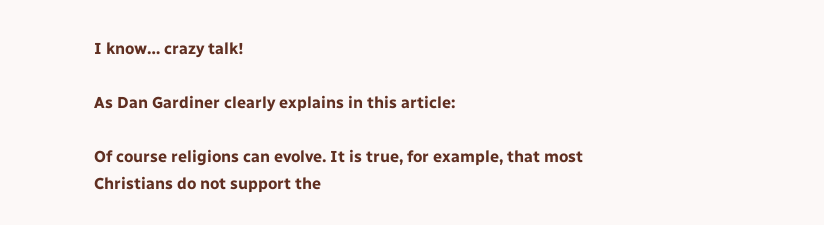I know… crazy talk!

As Dan Gardiner clearly explains in this article:

Of course religions can evolve. It is true, for example, that most Christians do not support the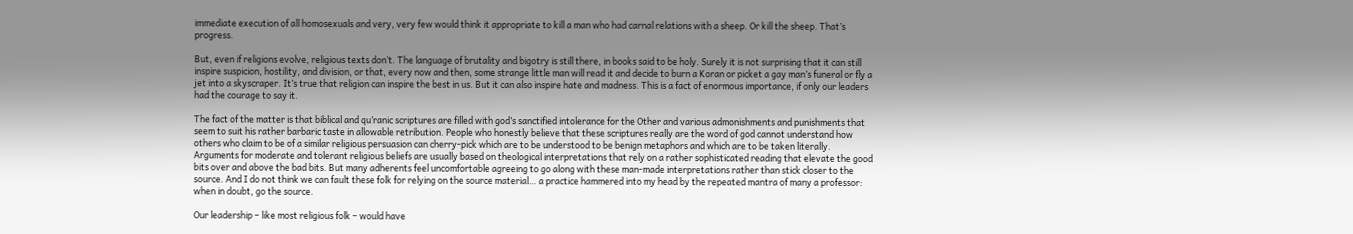immediate execution of all homosexuals and very, very few would think it appropriate to kill a man who had carnal relations with a sheep. Or kill the sheep. That’s progress.

But, even if religions evolve, religious texts don’t. The language of brutality and bigotry is still there, in books said to be holy. Surely it is not surprising that it can still inspire suspicion, hostility, and division, or that, every now and then, some strange little man will read it and decide to burn a Koran or picket a gay man’s funeral or fly a jet into a skyscraper. It’s true that religion can inspire the best in us. But it can also inspire hate and madness. This is a fact of enormous importance, if only our leaders had the courage to say it.

The fact of the matter is that biblical and qu’ranic scriptures are filled with god’s sanctified intolerance for the Other and various admonishments and punishments that seem to suit his rather barbaric taste in allowable retribution. People who honestly believe that these scriptures really are the word of god cannot understand how others who claim to be of a similar religious persuasion can cherry-pick which are to be understood to be benign metaphors and which are to be taken literally. Arguments for moderate and tolerant religious beliefs are usually based on theological interpretations that rely on a rather sophisticated reading that elevate the good bits over and above the bad bits. But many adherents feel uncomfortable agreeing to go along with these man-made interpretations rather than stick closer to the source. And I do not think we can fault these folk for relying on the source material… a practice hammered into my head by the repeated mantra of many a professor: when in doubt, go the source.

Our leadership – like most religious folk – would have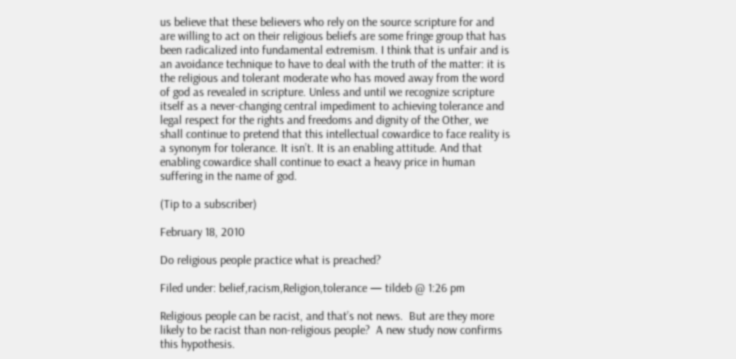us believe that these believers who rely on the source scripture for and are willing to act on their religious beliefs are some fringe group that has been radicalized into fundamental extremism. I think that is unfair and is an avoidance technique to have to deal with the truth of the matter: it is the religious and tolerant moderate who has moved away from the word of god as revealed in scripture. Unless and until we recognize scripture itself as a never-changing central impediment to achieving tolerance and legal respect for the rights and freedoms and dignity of the Other, we shall continue to pretend that this intellectual cowardice to face reality is a synonym for tolerance. It isn’t. It is an enabling attitude. And that enabling cowardice shall continue to exact a heavy price in human suffering in the name of god.

(Tip to a subscriber)

February 18, 2010

Do religious people practice what is preached?

Filed under: belief,racism,Religion,tolerance — tildeb @ 1:26 pm

Religious people can be racist, and that’s not news.  But are they more likely to be racist than non-religious people?  A new study now confirms this hypothesis.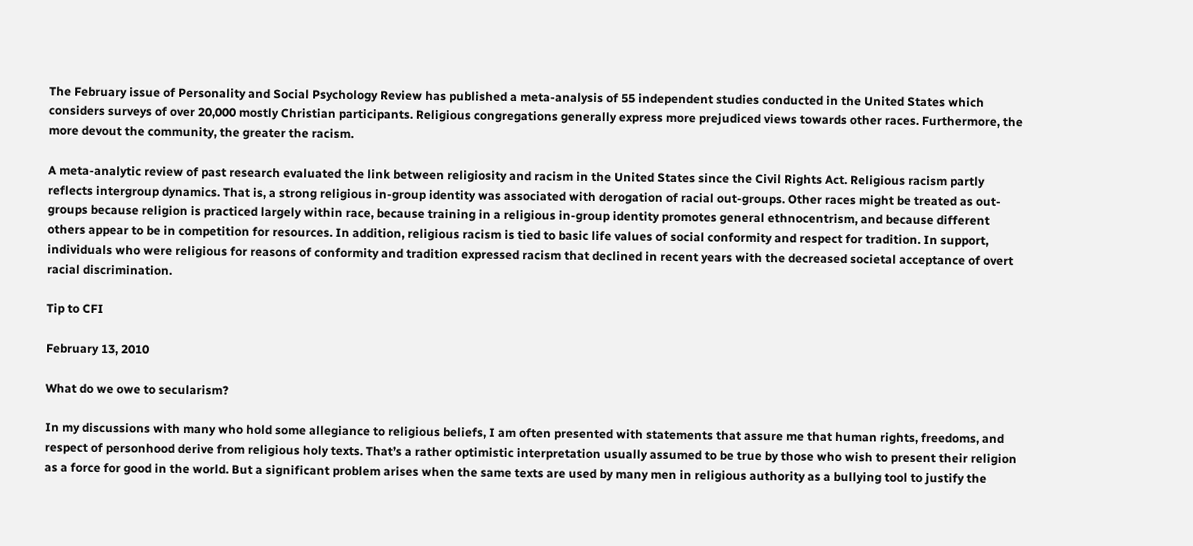The February issue of Personality and Social Psychology Review has published a meta-analysis of 55 independent studies conducted in the United States which considers surveys of over 20,000 mostly Christian participants. Religious congregations generally express more prejudiced views towards other races. Furthermore, the more devout the community, the greater the racism.

A meta-analytic review of past research evaluated the link between religiosity and racism in the United States since the Civil Rights Act. Religious racism partly reflects intergroup dynamics. That is, a strong religious in-group identity was associated with derogation of racial out-groups. Other races might be treated as out-groups because religion is practiced largely within race, because training in a religious in-group identity promotes general ethnocentrism, and because different others appear to be in competition for resources. In addition, religious racism is tied to basic life values of social conformity and respect for tradition. In support, individuals who were religious for reasons of conformity and tradition expressed racism that declined in recent years with the decreased societal acceptance of overt racial discrimination.

Tip to CFI

February 13, 2010

What do we owe to secularism?

In my discussions with many who hold some allegiance to religious beliefs, I am often presented with statements that assure me that human rights, freedoms, and respect of personhood derive from religious holy texts. That’s a rather optimistic interpretation usually assumed to be true by those who wish to present their religion as a force for good in the world. But a significant problem arises when the same texts are used by many men in religious authority as a bullying tool to justify the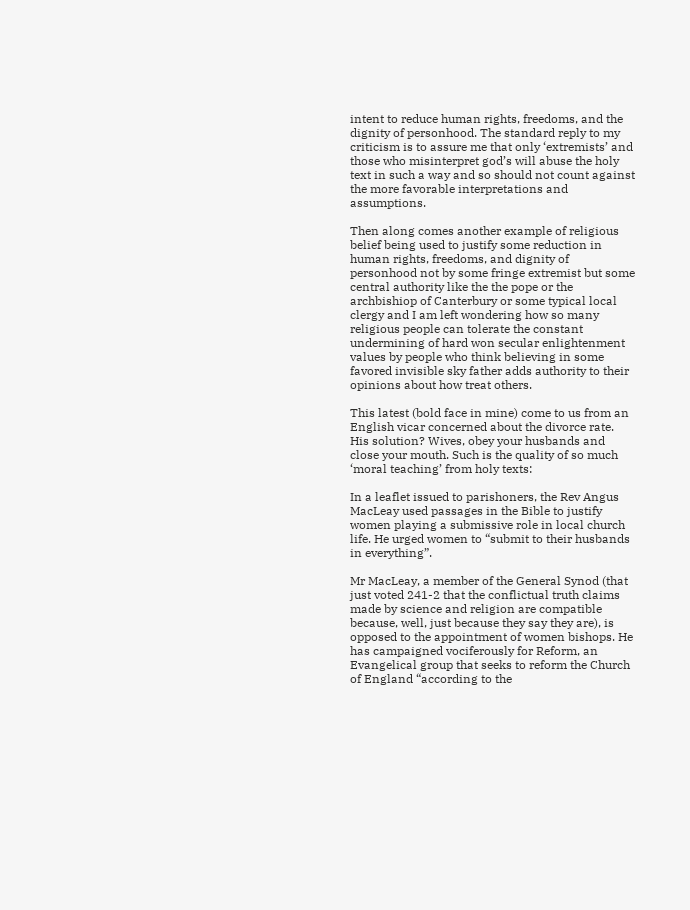intent to reduce human rights, freedoms, and the dignity of personhood. The standard reply to my criticism is to assure me that only ‘extremists’ and those who misinterpret god’s will abuse the holy text in such a way and so should not count against the more favorable interpretations and assumptions.

Then along comes another example of religious belief being used to justify some reduction in human rights, freedoms, and dignity of personhood not by some fringe extremist but some central authority like the the pope or the archbishiop of Canterbury or some typical local clergy and I am left wondering how so many religious people can tolerate the constant undermining of hard won secular enlightenment values by people who think believing in some favored invisible sky father adds authority to their opinions about how treat others.

This latest (bold face in mine) come to us from an English vicar concerned about the divorce rate. His solution? Wives, obey your husbands and close your mouth. Such is the quality of so much ‘moral teaching’ from holy texts:

In a leaflet issued to parishoners, the Rev Angus MacLeay used passages in the Bible to justify women playing a submissive role in local church life. He urged women to “submit to their husbands in everything”.

Mr MacLeay, a member of the General Synod (that just voted 241-2 that the conflictual truth claims made by science and religion are compatible because, well, just because they say they are), is opposed to the appointment of women bishops. He has campaigned vociferously for Reform, an Evangelical group that seeks to reform the Church of England “according to the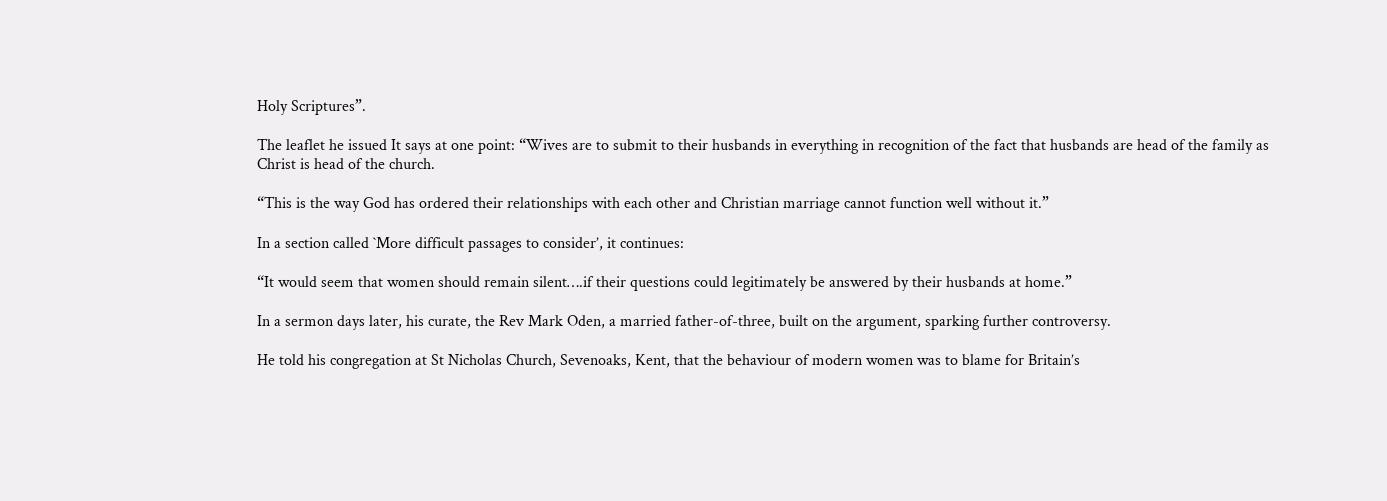Holy Scriptures”.

The leaflet he issued It says at one point: “Wives are to submit to their husbands in everything in recognition of the fact that husbands are head of the family as Christ is head of the church.

“This is the way God has ordered their relationships with each other and Christian marriage cannot function well without it.”

In a section called `More difficult passages to consider’, it continues:

“It would seem that women should remain silent….if their questions could legitimately be answered by their husbands at home.”

In a sermon days later, his curate, the Rev Mark Oden, a married father-of-three, built on the argument, sparking further controversy.

He told his congregation at St Nicholas Church, Sevenoaks, Kent, that the behaviour of modern women was to blame for Britain’s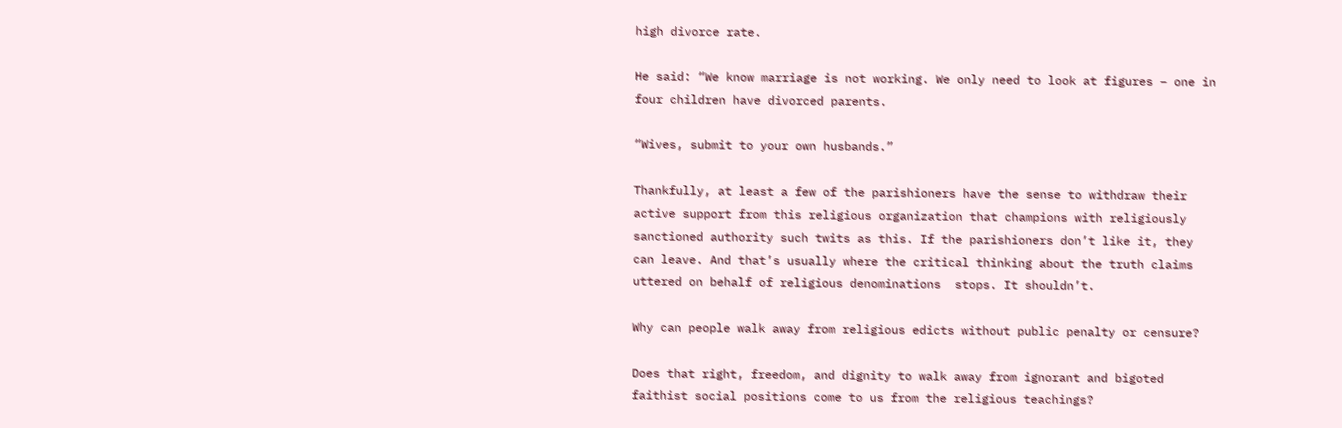high divorce rate.

He said: “We know marriage is not working. We only need to look at figures – one in four children have divorced parents.

“Wives, submit to your own husbands.”

Thankfully, at least a few of the parishioners have the sense to withdraw their active support from this religious organization that champions with religiously sanctioned authority such twits as this. If the parishioners don’t like it, they can leave. And that’s usually where the critical thinking about the truth claims uttered on behalf of religious denominations  stops. It shouldn’t.

Why can people walk away from religious edicts without public penalty or censure?

Does that right, freedom, and dignity to walk away from ignorant and bigoted faithist social positions come to us from the religious teachings?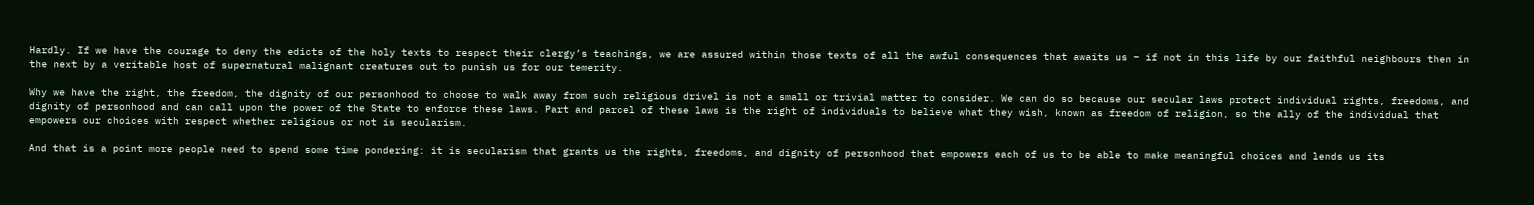Hardly. If we have the courage to deny the edicts of the holy texts to respect their clergy’s teachings, we are assured within those texts of all the awful consequences that awaits us – if not in this life by our faithful neighbours then in the next by a veritable host of supernatural malignant creatures out to punish us for our temerity.

Why we have the right, the freedom, the dignity of our personhood to choose to walk away from such religious drivel is not a small or trivial matter to consider. We can do so because our secular laws protect individual rights, freedoms, and dignity of personhood and can call upon the power of the State to enforce these laws. Part and parcel of these laws is the right of individuals to believe what they wish, known as freedom of religion, so the ally of the individual that empowers our choices with respect whether religious or not is secularism.

And that is a point more people need to spend some time pondering: it is secularism that grants us the rights, freedoms, and dignity of personhood that empowers each of us to be able to make meaningful choices and lends us its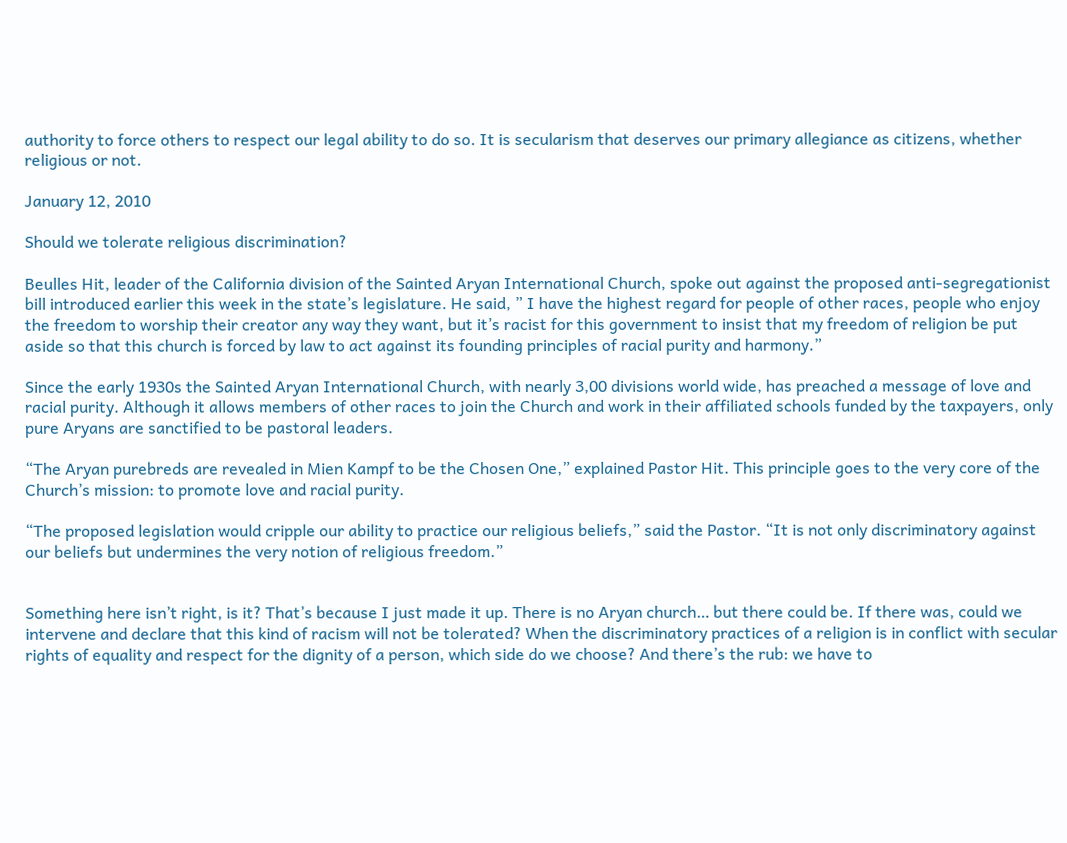authority to force others to respect our legal ability to do so. It is secularism that deserves our primary allegiance as citizens, whether religious or not.

January 12, 2010

Should we tolerate religious discrimination?

Beulles Hit, leader of the California division of the Sainted Aryan International Church, spoke out against the proposed anti-segregationist bill introduced earlier this week in the state’s legislature. He said, ” I have the highest regard for people of other races, people who enjoy the freedom to worship their creator any way they want, but it’s racist for this government to insist that my freedom of religion be put aside so that this church is forced by law to act against its founding principles of racial purity and harmony.”

Since the early 1930s the Sainted Aryan International Church, with nearly 3,00 divisions world wide, has preached a message of love and racial purity. Although it allows members of other races to join the Church and work in their affiliated schools funded by the taxpayers, only pure Aryans are sanctified to be pastoral leaders.

“The Aryan purebreds are revealed in Mien Kampf to be the Chosen One,” explained Pastor Hit. This principle goes to the very core of the Church’s mission: to promote love and racial purity.

“The proposed legislation would cripple our ability to practice our religious beliefs,” said the Pastor. “It is not only discriminatory against our beliefs but undermines the very notion of religious freedom.”


Something here isn’t right, is it? That’s because I just made it up. There is no Aryan church… but there could be. If there was, could we intervene and declare that this kind of racism will not be tolerated? When the discriminatory practices of a religion is in conflict with secular rights of equality and respect for the dignity of a person, which side do we choose? And there’s the rub: we have to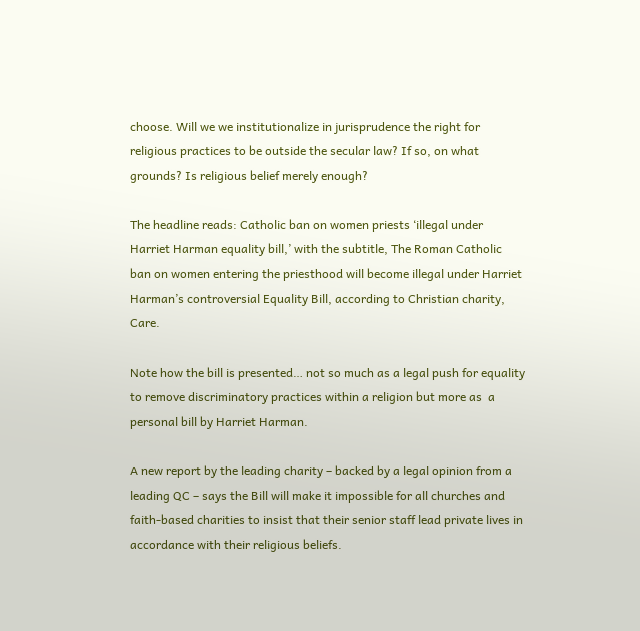choose. Will we we institutionalize in jurisprudence the right for religious practices to be outside the secular law? If so, on what grounds? Is religious belief merely enough?

The headline reads: Catholic ban on women priests ‘illegal under Harriet Harman equality bill,’ with the subtitle, The Roman Catholic ban on women entering the priesthood will become illegal under Harriet Harman’s controversial Equality Bill, according to Christian charity, Care.

Note how the bill is presented… not so much as a legal push for equality to remove discriminatory practices within a religion but more as  a personal bill by Harriet Harman.

A new report by the leading charity – backed by a legal opinion from a leading QC – says the Bill will make it impossible for all churches and faith-based charities to insist that their senior staff lead private lives in accordance with their religious beliefs.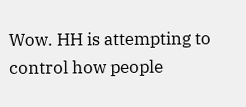Wow. HH is attempting to control how people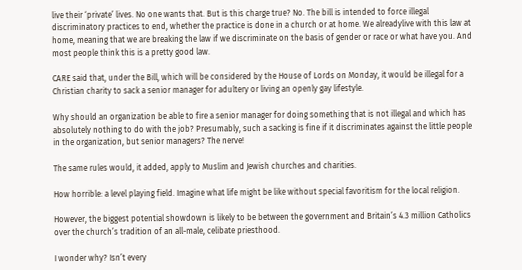live their ‘private’ lives. No one wants that. But is this charge true? No. The bill is intended to force illegal discriminatory practices to end, whether the practice is done in a church or at home. We alreadylive with this law at home, meaning that we are breaking the law if we discriminate on the basis of gender or race or what have you. And most people think this is a pretty good law.

CARE said that, under the Bill, which will be considered by the House of Lords on Monday, it would be illegal for a Christian charity to sack a senior manager for adultery or living an openly gay lifestyle.

Why should an organization be able to fire a senior manager for doing something that is not illegal and which has absolutely nothing to do with the job? Presumably, such a sacking is fine if it discriminates against the little people in the organization, but senior managers? The nerve!

The same rules would, it added, apply to Muslim and Jewish churches and charities.

How horrible: a level playing field. Imagine what life might be like without special favoritism for the local religion.

However, the biggest potential showdown is likely to be between the government and Britain’s 4.3 million Catholics over the church’s tradition of an all-male, celibate priesthood.

I wonder why? Isn’t every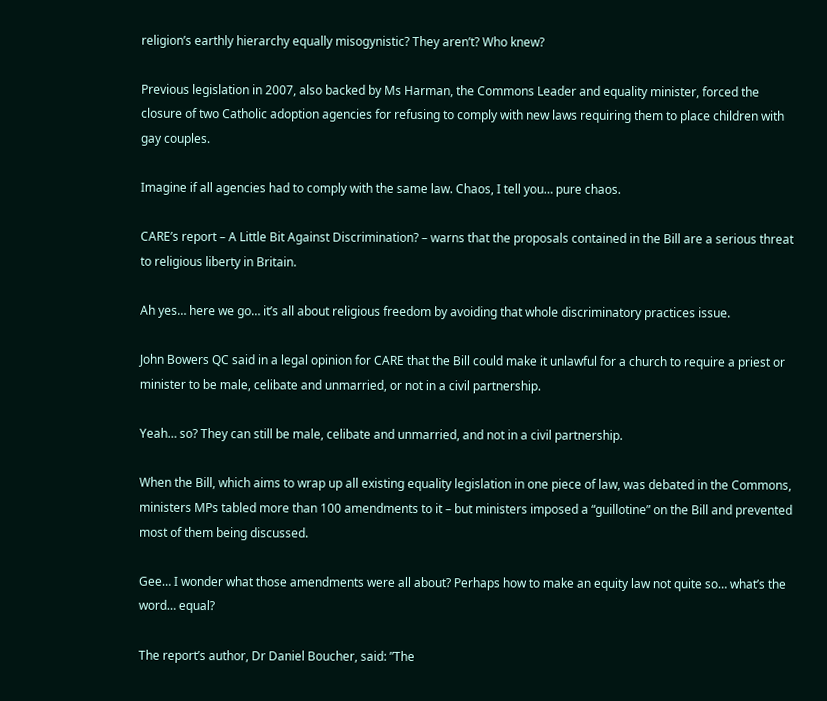religion’s earthly hierarchy equally misogynistic? They aren’t? Who knew?

Previous legislation in 2007, also backed by Ms Harman, the Commons Leader and equality minister, forced the closure of two Catholic adoption agencies for refusing to comply with new laws requiring them to place children with gay couples.

Imagine if all agencies had to comply with the same law. Chaos, I tell you… pure chaos.

CARE’s report – A Little Bit Against Discrimination? – warns that the proposals contained in the Bill are a serious threat to religious liberty in Britain.

Ah yes… here we go… it’s all about religious freedom by avoiding that whole discriminatory practices issue.

John Bowers QC said in a legal opinion for CARE that the Bill could make it unlawful for a church to require a priest or minister to be male, celibate and unmarried, or not in a civil partnership.

Yeah… so? They can still be male, celibate and unmarried, and not in a civil partnership.

When the Bill, which aims to wrap up all existing equality legislation in one piece of law, was debated in the Commons, ministers MPs tabled more than 100 amendments to it – but ministers imposed a “guillotine” on the Bill and prevented most of them being discussed.

Gee… I wonder what those amendments were all about? Perhaps how to make an equity law not quite so… what’s the word… equal?

The report’s author, Dr Daniel Boucher, said: ”The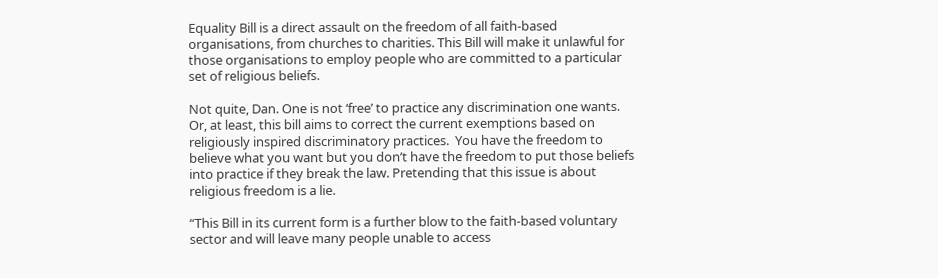Equality Bill is a direct assault on the freedom of all faith-based organisations, from churches to charities. This Bill will make it unlawful for those organisations to employ people who are committed to a particular set of religious beliefs.

Not quite, Dan. One is not ‘free’ to practice any discrimination one wants. Or, at least, this bill aims to correct the current exemptions based on religiously inspired discriminatory practices.  You have the freedom to believe what you want but you don’t have the freedom to put those beliefs into practice if they break the law. Pretending that this issue is about religious freedom is a lie.

“This Bill in its current form is a further blow to the faith-based voluntary sector and will leave many people unable to access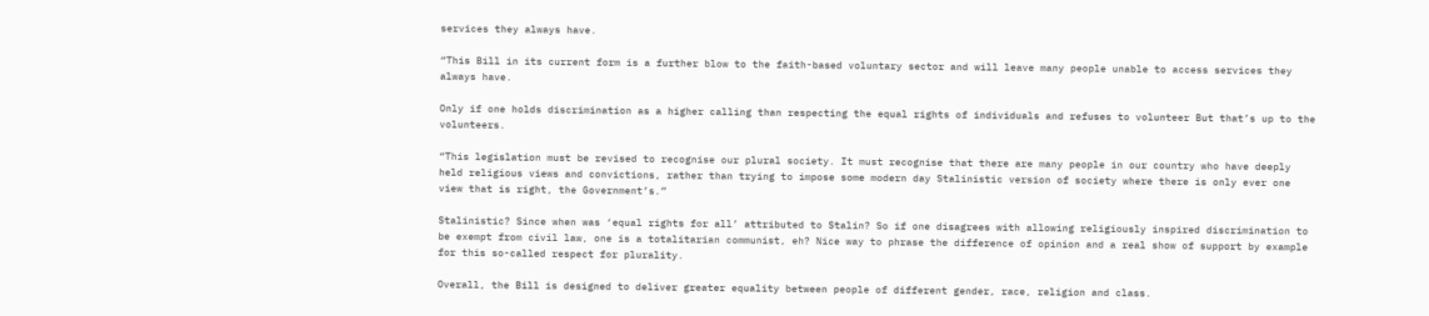services they always have.

“This Bill in its current form is a further blow to the faith-based voluntary sector and will leave many people unable to access services they always have.

Only if one holds discrimination as a higher calling than respecting the equal rights of individuals and refuses to volunteer But that’s up to the volunteers.

“This legislation must be revised to recognise our plural society. It must recognise that there are many people in our country who have deeply held religious views and convictions, rather than trying to impose some modern day Stalinistic version of society where there is only ever one view that is right, the Government’s.”

Stalinistic? Since when was ‘equal rights for all’ attributed to Stalin? So if one disagrees with allowing religiously inspired discrimination to be exempt from civil law, one is a totalitarian communist, eh? Nice way to phrase the difference of opinion and a real show of support by example for this so-called respect for plurality.

Overall, the Bill is designed to deliver greater equality between people of different gender, race, religion and class.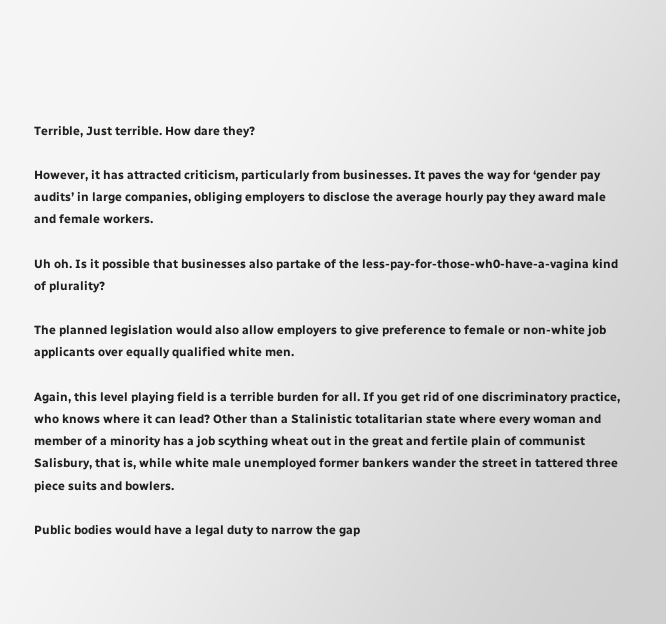Terrible, Just terrible. How dare they?

However, it has attracted criticism, particularly from businesses. It paves the way for ‘gender pay audits’ in large companies, obliging employers to disclose the average hourly pay they award male and female workers.

Uh oh. Is it possible that businesses also partake of the less-pay-for-those-wh0-have-a-vagina kind of plurality?

The planned legislation would also allow employers to give preference to female or non-white job applicants over equally qualified white men.

Again, this level playing field is a terrible burden for all. If you get rid of one discriminatory practice, who knows where it can lead? Other than a Stalinistic totalitarian state where every woman and member of a minority has a job scything wheat out in the great and fertile plain of communist Salisbury, that is, while white male unemployed former bankers wander the street in tattered three piece suits and bowlers.

Public bodies would have a legal duty to narrow the gap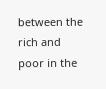between the rich and poor in the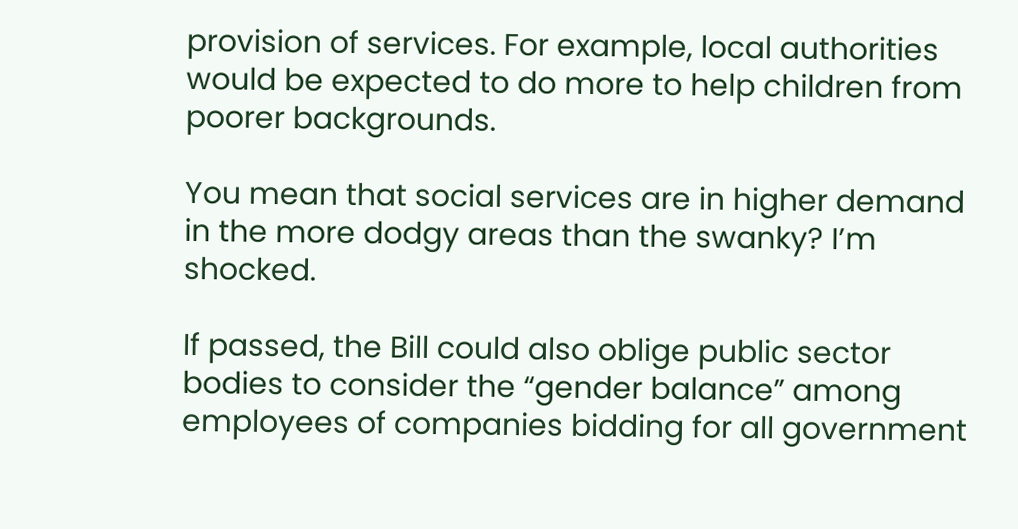provision of services. For example, local authorities would be expected to do more to help children from poorer backgrounds.

You mean that social services are in higher demand in the more dodgy areas than the swanky? I’m shocked.

If passed, the Bill could also oblige public sector bodies to consider the “gender balance” among employees of companies bidding for all government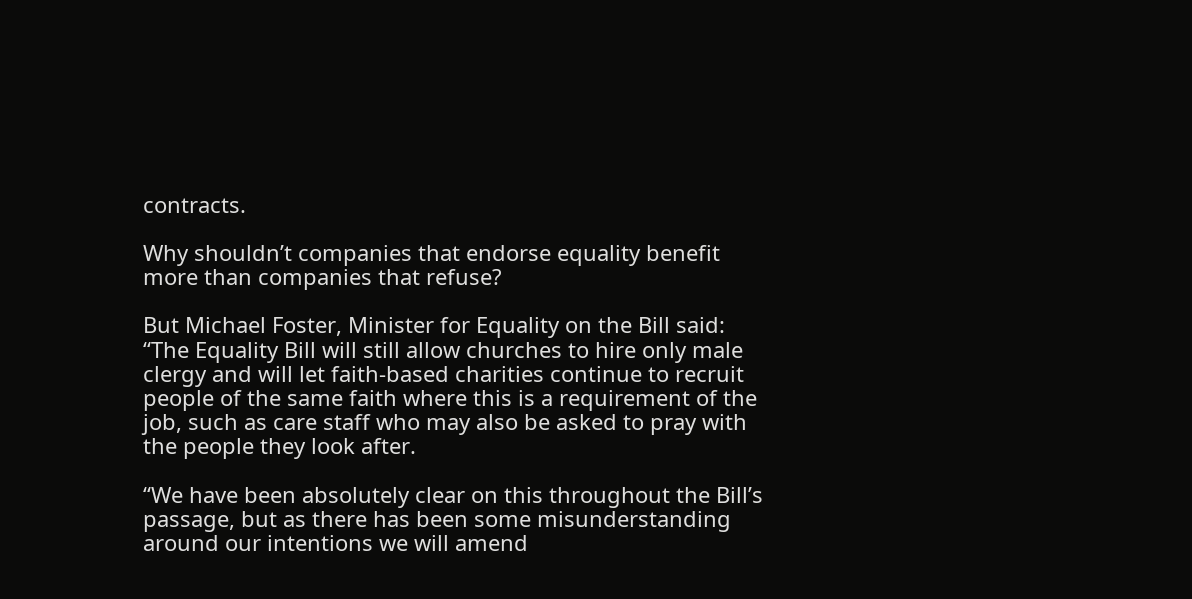contracts.

Why shouldn’t companies that endorse equality benefit more than companies that refuse?

But Michael Foster, Minister for Equality on the Bill said: “The Equality Bill will still allow churches to hire only male clergy and will let faith-based charities continue to recruit people of the same faith where this is a requirement of the job, such as care staff who may also be asked to pray with the people they look after.

“We have been absolutely clear on this throughout the Bill’s passage, but as there has been some misunderstanding around our intentions we will amend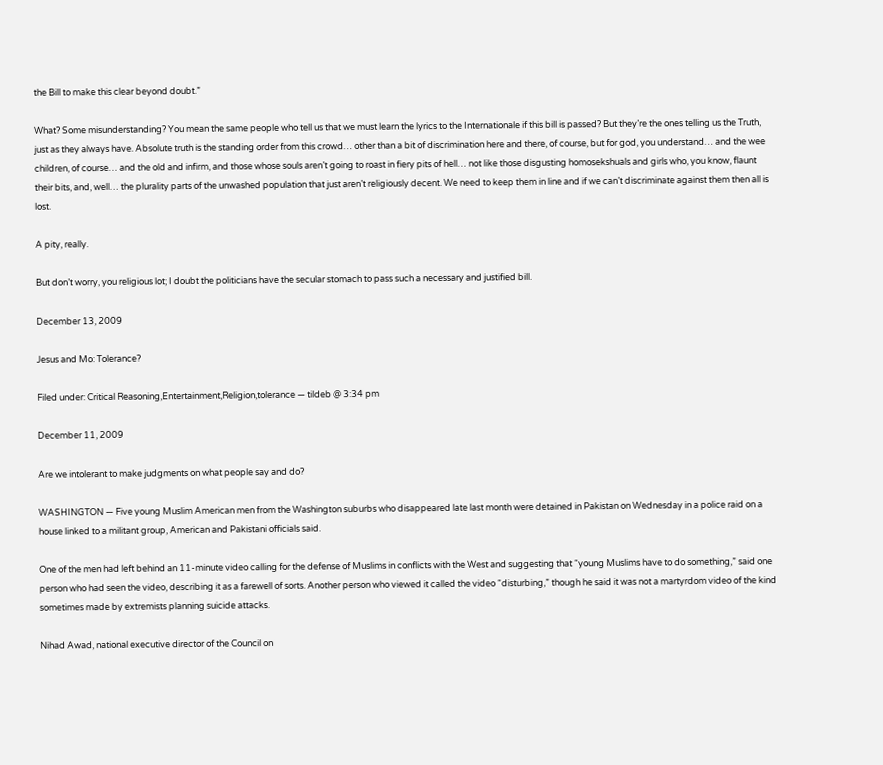the Bill to make this clear beyond doubt.”

What? Some misunderstanding? You mean the same people who tell us that we must learn the lyrics to the Internationale if this bill is passed? But they’re the ones telling us the Truth, just as they always have. Absolute truth is the standing order from this crowd… other than a bit of discrimination here and there, of course, but for god, you understand… and the wee children, of course… and the old and infirm, and those whose souls aren’t going to roast in fiery pits of hell… not like those disgusting homosekshuals and girls who, you know, flaunt their bits, and, well… the plurality parts of the unwashed population that just aren’t religiously decent. We need to keep them in line and if we can’t discriminate against them then all is lost.

A pity, really.

But don’t worry, you religious lot; I doubt the politicians have the secular stomach to pass such a necessary and justified bill.

December 13, 2009

Jesus and Mo: Tolerance?

Filed under: Critical Reasoning,Entertainment,Religion,tolerance — tildeb @ 3:34 pm

December 11, 2009

Are we intolerant to make judgments on what people say and do?

WASHINGTON — Five young Muslim American men from the Washington suburbs who disappeared late last month were detained in Pakistan on Wednesday in a police raid on a house linked to a militant group, American and Pakistani officials said.

One of the men had left behind an 11-minute video calling for the defense of Muslims in conflicts with the West and suggesting that “young Muslims have to do something,” said one person who had seen the video, describing it as a farewell of sorts. Another person who viewed it called the video “disturbing,” though he said it was not a martyrdom video of the kind sometimes made by extremists planning suicide attacks.

Nihad Awad, national executive director of the Council on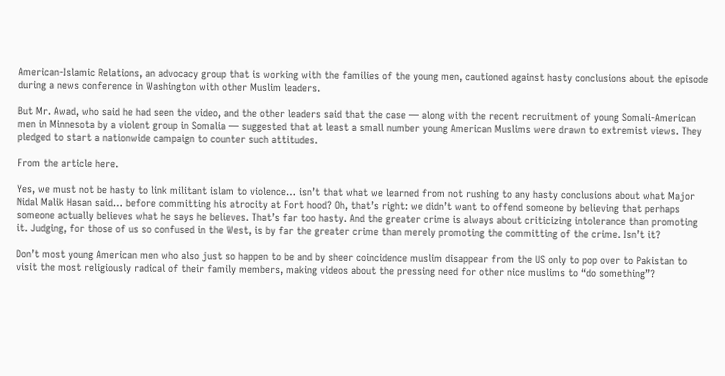American-Islamic Relations, an advocacy group that is working with the families of the young men, cautioned against hasty conclusions about the episode during a news conference in Washington with other Muslim leaders.

But Mr. Awad, who said he had seen the video, and the other leaders said that the case — along with the recent recruitment of young Somali-American men in Minnesota by a violent group in Somalia — suggested that at least a small number young American Muslims were drawn to extremist views. They pledged to start a nationwide campaign to counter such attitudes.

From the article here.

Yes, we must not be hasty to link militant islam to violence… isn’t that what we learned from not rushing to any hasty conclusions about what Major Nidal Malik Hasan said… before committing his atrocity at Fort hood? Oh, that’s right: we didn’t want to offend someone by believing that perhaps someone actually believes what he says he believes. That’s far too hasty. And the greater crime is always about criticizing intolerance than promoting it. Judging, for those of us so confused in the West, is by far the greater crime than merely promoting the committing of the crime. Isn’t it?

Don’t most young American men who also just so happen to be and by sheer coincidence muslim disappear from the US only to pop over to Pakistan to visit the most religiously radical of their family members, making videos about the pressing need for other nice muslims to “do something”?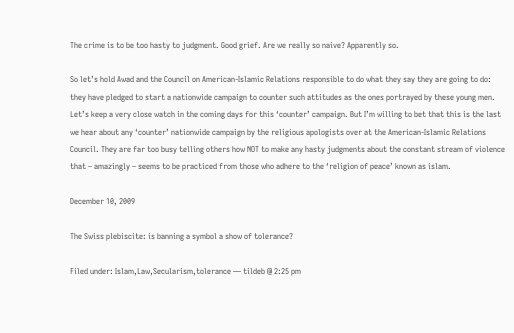The crime is to be too hasty to judgment. Good grief. Are we really so naive? Apparently so.

So let’s hold Awad and the Council on American-Islamic Relations responsible to do what they say they are going to do: they have pledged to start a nationwide campaign to counter such attitudes as the ones portrayed by these young men. Let’s keep a very close watch in the coming days for this ‘counter’ campaign. But I’m willing to bet that this is the last we hear about any ‘counter’ nationwide campaign by the religious apologists over at the American-Islamic Relations Council. They are far too busy telling others how NOT to make any hasty judgments about the constant stream of violence that – amazingly – seems to be practiced from those who adhere to the ‘religion of peace’ known as islam.

December 10, 2009

The Swiss plebiscite: is banning a symbol a show of tolerance?

Filed under: Islam,Law,Secularism,tolerance — tildeb @ 2:25 pm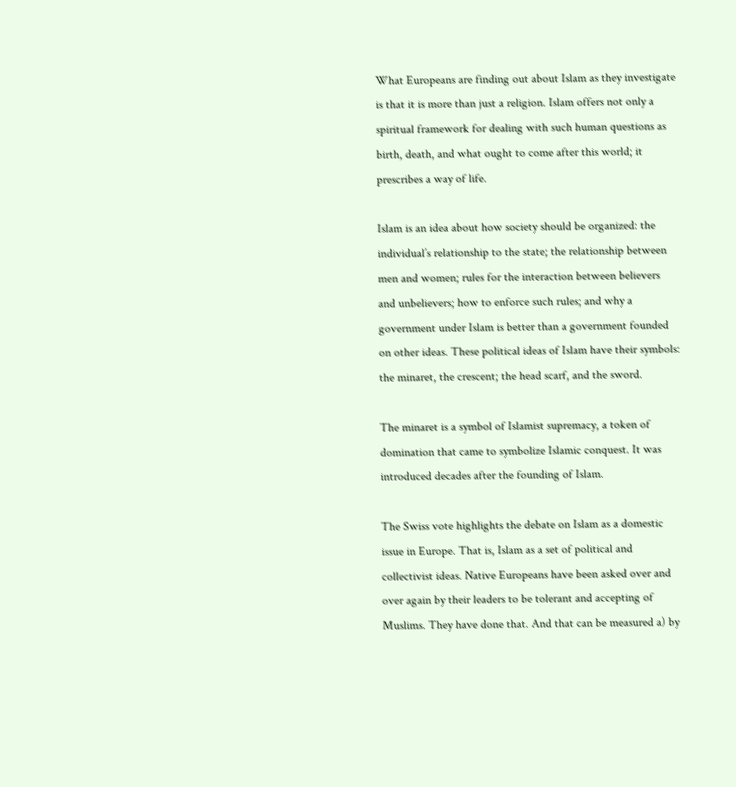What Europeans are finding out about Islam as they investigate is that it is more than just a religion. Islam offers not only a spiritual framework for dealing with such human questions as birth, death, and what ought to come after this world; it prescribes a way of life.

Islam is an idea about how society should be organized: the individual’s relationship to the state; the relationship between men and women; rules for the interaction between believers and unbelievers; how to enforce such rules; and why a government under Islam is better than a government founded on other ideas. These political ideas of Islam have their symbols: the minaret, the crescent; the head scarf, and the sword.

The minaret is a symbol of Islamist supremacy, a token of domination that came to symbolize Islamic conquest. It was introduced decades after the founding of Islam.

The Swiss vote highlights the debate on Islam as a domestic issue in Europe. That is, Islam as a set of political and collectivist ideas. Native Europeans have been asked over and over again by their leaders to be tolerant and accepting of Muslims. They have done that. And that can be measured a) by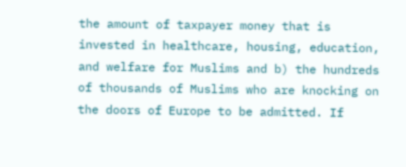the amount of taxpayer money that is invested in healthcare, housing, education, and welfare for Muslims and b) the hundreds of thousands of Muslims who are knocking on the doors of Europe to be admitted. If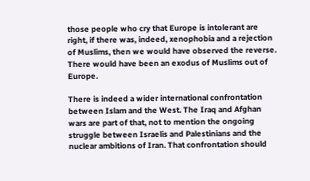those people who cry that Europe is intolerant are right, if there was, indeed, xenophobia and a rejection of Muslims, then we would have observed the reverse. There would have been an exodus of Muslims out of Europe.

There is indeed a wider international confrontation between Islam and the West. The Iraq and Afghan wars are part of that, not to mention the ongoing struggle between Israelis and Palestinians and the nuclear ambitions of Iran. That confrontation should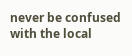never be confused with the local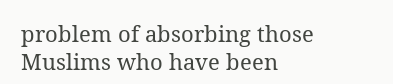problem of absorbing those Muslims who have been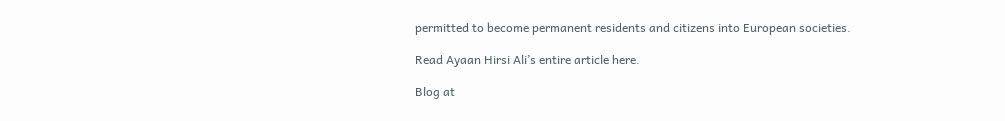permitted to become permanent residents and citizens into European societies.

Read Ayaan Hirsi Ali’s entire article here.

Blog at